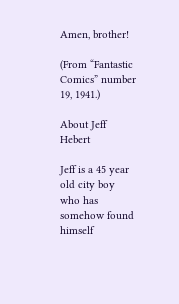Amen, brother!

(From “Fantastic Comics” number 19, 1941.)

About Jeff Hebert

Jeff is a 45 year old city boy who has somehow found himself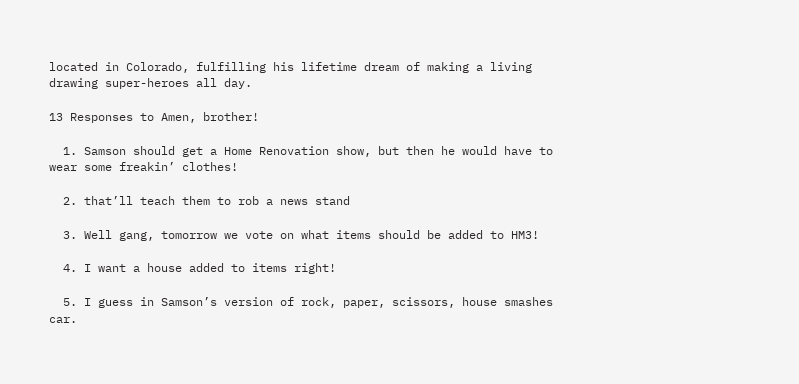located in Colorado, fulfilling his lifetime dream of making a living drawing super-heroes all day.

13 Responses to Amen, brother!

  1. Samson should get a Home Renovation show, but then he would have to wear some freakin’ clothes!

  2. that’ll teach them to rob a news stand

  3. Well gang, tomorrow we vote on what items should be added to HM3!

  4. I want a house added to items right!

  5. I guess in Samson’s version of rock, paper, scissors, house smashes car.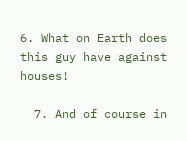6. What on Earth does this guy have against houses!

  7. And of course in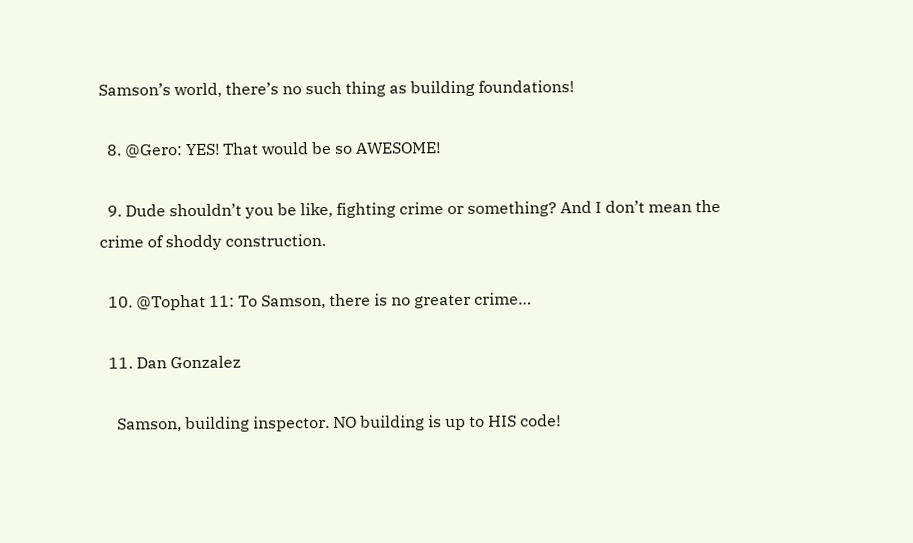Samson’s world, there’s no such thing as building foundations!

  8. @Gero: YES! That would be so AWESOME!

  9. Dude shouldn’t you be like, fighting crime or something? And I don’t mean the crime of shoddy construction.

  10. @Tophat 11: To Samson, there is no greater crime…

  11. Dan Gonzalez

    Samson, building inspector. NO building is up to HIS code!